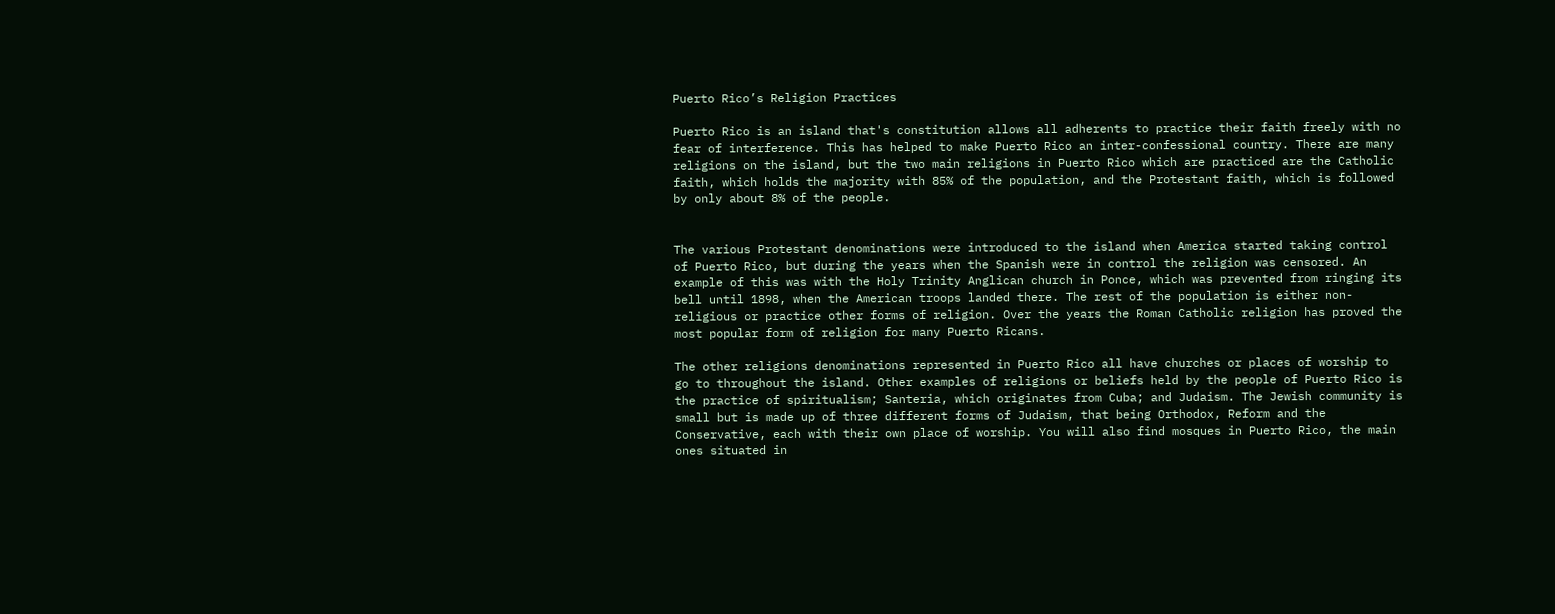Puerto Rico’s Religion Practices

Puerto Rico is an island that's constitution allows all adherents to practice their faith freely with no fear of interference. This has helped to make Puerto Rico an inter-confessional country. There are many religions on the island, but the two main religions in Puerto Rico which are practiced are the Catholic faith, which holds the majority with 85% of the population, and the Protestant faith, which is followed by only about 8% of the people.


The various Protestant denominations were introduced to the island when America started taking control of Puerto Rico, but during the years when the Spanish were in control the religion was censored. An example of this was with the Holy Trinity Anglican church in Ponce, which was prevented from ringing its bell until 1898, when the American troops landed there. The rest of the population is either non-religious or practice other forms of religion. Over the years the Roman Catholic religion has proved the most popular form of religion for many Puerto Ricans.

The other religions denominations represented in Puerto Rico all have churches or places of worship to go to throughout the island. Other examples of religions or beliefs held by the people of Puerto Rico is the practice of spiritualism; Santeria, which originates from Cuba; and Judaism. The Jewish community is small but is made up of three different forms of Judaism, that being Orthodox, Reform and the Conservative, each with their own place of worship. You will also find mosques in Puerto Rico, the main ones situated in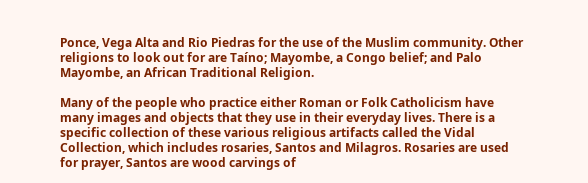Ponce, Vega Alta and Rio Piedras for the use of the Muslim community. Other religions to look out for are Taíno; Mayombe, a Congo belief; and Palo Mayombe, an African Traditional Religion.

Many of the people who practice either Roman or Folk Catholicism have many images and objects that they use in their everyday lives. There is a specific collection of these various religious artifacts called the Vidal Collection, which includes rosaries, Santos and Milagros. Rosaries are used for prayer, Santos are wood carvings of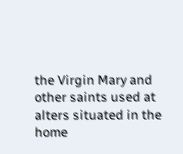the Virgin Mary and other saints used at alters situated in the home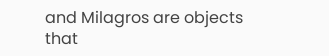and Milagros are objects that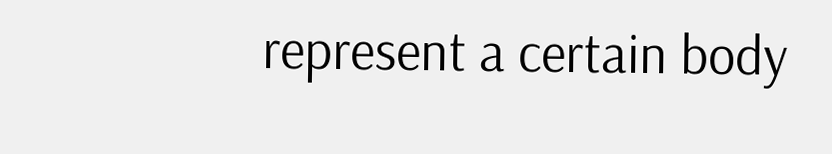represent a certain body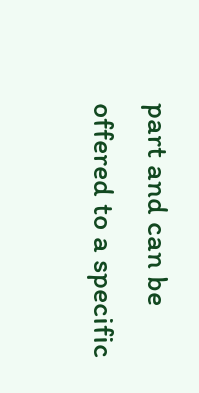part and can be offered to a specific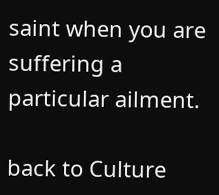saint when you are suffering a particular ailment.

back to Culture